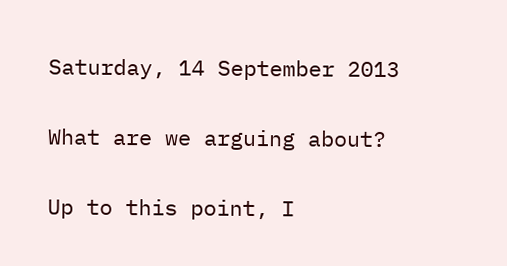Saturday, 14 September 2013

What are we arguing about?

Up to this point, I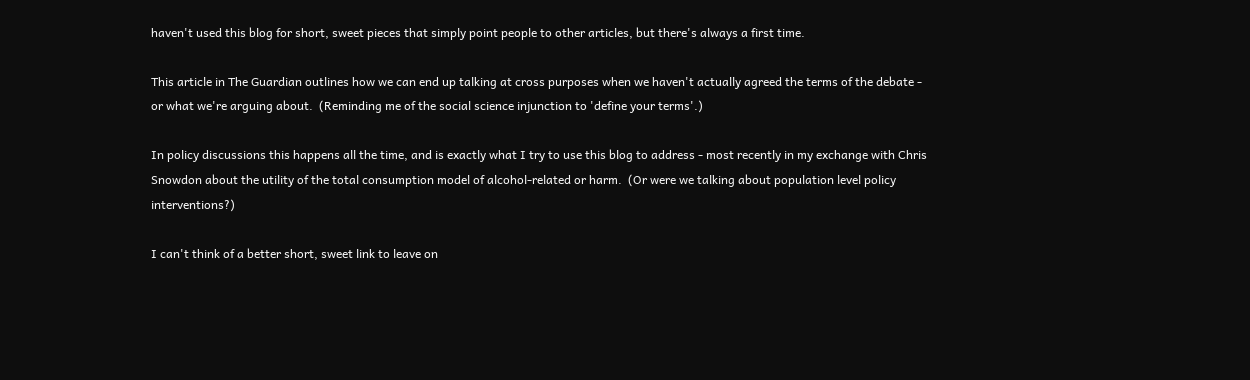haven't used this blog for short, sweet pieces that simply point people to other articles, but there's always a first time.

This article in The Guardian outlines how we can end up talking at cross purposes when we haven't actually agreed the terms of the debate - or what we're arguing about.  (Reminding me of the social science injunction to 'define your terms'.)

In policy discussions this happens all the time, and is exactly what I try to use this blog to address - most recently in my exchange with Chris Snowdon about the utility of the total consumption model of alcohol-related or harm.  (Or were we talking about population level policy interventions?)

I can't think of a better short, sweet link to leave on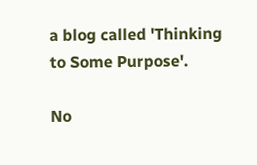a blog called 'Thinking to Some Purpose'.

No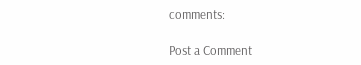comments:

Post a Comment